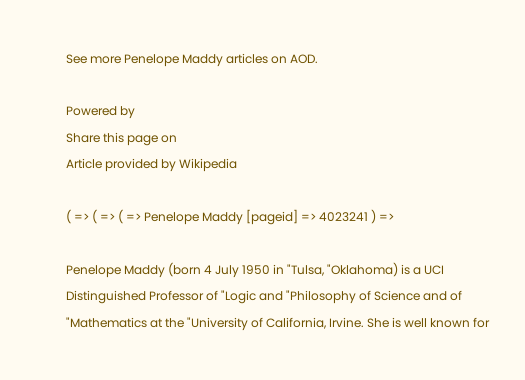See more Penelope Maddy articles on AOD.

Powered by
Share this page on
Article provided by Wikipedia

( => ( => ( => Penelope Maddy [pageid] => 4023241 ) =>

Penelope Maddy (born 4 July 1950 in "Tulsa, "Oklahoma) is a UCI Distinguished Professor of "Logic and "Philosophy of Science and of "Mathematics at the "University of California, Irvine. She is well known for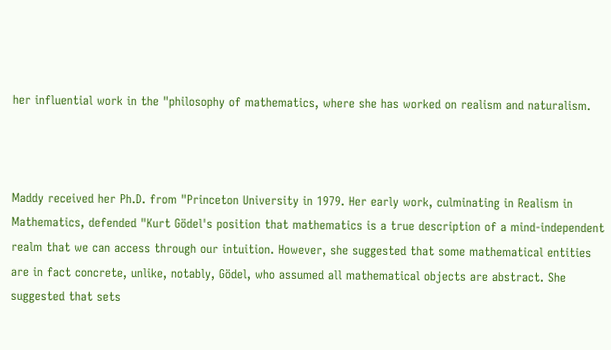her influential work in the "philosophy of mathematics, where she has worked on realism and naturalism.



Maddy received her Ph.D. from "Princeton University in 1979. Her early work, culminating in Realism in Mathematics, defended "Kurt Gödel's position that mathematics is a true description of a mind-independent realm that we can access through our intuition. However, she suggested that some mathematical entities are in fact concrete, unlike, notably, Gödel, who assumed all mathematical objects are abstract. She suggested that sets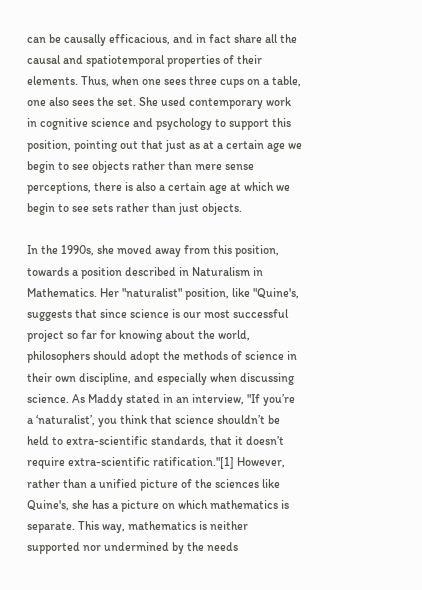can be causally efficacious, and in fact share all the causal and spatiotemporal properties of their elements. Thus, when one sees three cups on a table, one also sees the set. She used contemporary work in cognitive science and psychology to support this position, pointing out that just as at a certain age we begin to see objects rather than mere sense perceptions, there is also a certain age at which we begin to see sets rather than just objects.

In the 1990s, she moved away from this position, towards a position described in Naturalism in Mathematics. Her "naturalist" position, like "Quine's, suggests that since science is our most successful project so far for knowing about the world, philosophers should adopt the methods of science in their own discipline, and especially when discussing science. As Maddy stated in an interview, "If you’re a ‘naturalist’, you think that science shouldn’t be held to extra-scientific standards, that it doesn’t require extra-scientific ratification."[1] However, rather than a unified picture of the sciences like Quine's, she has a picture on which mathematics is separate. This way, mathematics is neither supported nor undermined by the needs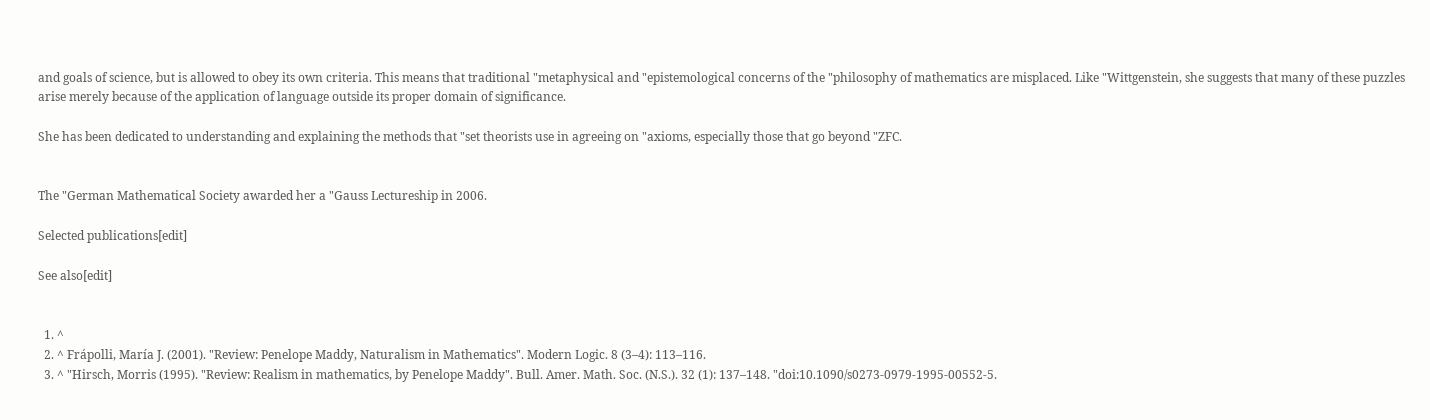and goals of science, but is allowed to obey its own criteria. This means that traditional "metaphysical and "epistemological concerns of the "philosophy of mathematics are misplaced. Like "Wittgenstein, she suggests that many of these puzzles arise merely because of the application of language outside its proper domain of significance.

She has been dedicated to understanding and explaining the methods that "set theorists use in agreeing on "axioms, especially those that go beyond "ZFC.


The "German Mathematical Society awarded her a "Gauss Lectureship in 2006.

Selected publications[edit]

See also[edit]


  1. ^
  2. ^ Frápolli, María J. (2001). "Review: Penelope Maddy, Naturalism in Mathematics". Modern Logic. 8 (3–4): 113–116.
  3. ^ "Hirsch, Morris (1995). "Review: Realism in mathematics, by Penelope Maddy". Bull. Amer. Math. Soc. (N.S.). 32 (1): 137–148. "doi:10.1090/s0273-0979-1995-00552-5.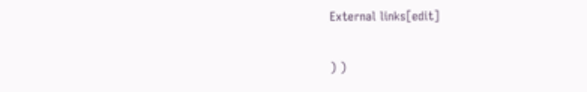External links[edit]

) )